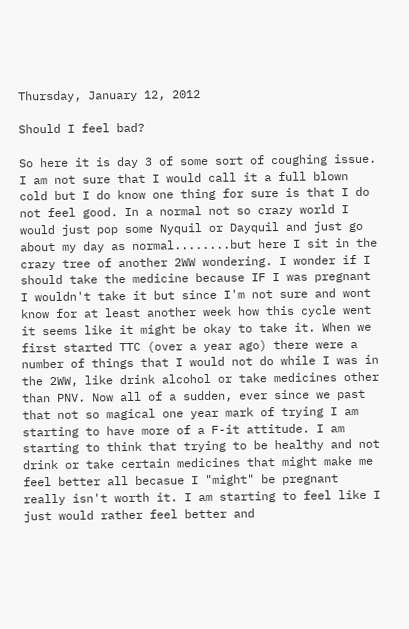Thursday, January 12, 2012

Should I feel bad?

So here it is day 3 of some sort of coughing issue. I am not sure that I would call it a full blown cold but I do know one thing for sure is that I do not feel good. In a normal not so crazy world I would just pop some Nyquil or Dayquil and just go about my day as normal........but here I sit in the crazy tree of another 2WW wondering. I wonder if I should take the medicine because IF I was pregnant I wouldn't take it but since I'm not sure and wont know for at least another week how this cycle went it seems like it might be okay to take it. When we first started TTC (over a year ago) there were a number of things that I would not do while I was in the 2WW, like drink alcohol or take medicines other than PNV. Now all of a sudden, ever since we past that not so magical one year mark of trying I am starting to have more of a F-it attitude. I am starting to think that trying to be healthy and not drink or take certain medicines that might make me feel better all becasue I "might" be pregnant really isn't worth it. I am starting to feel like I just would rather feel better and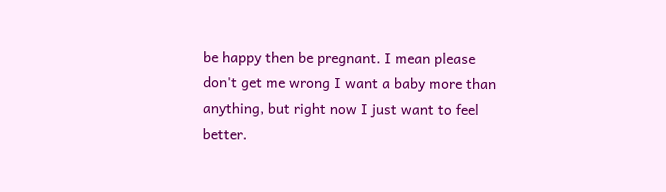be happy then be pregnant. I mean please don't get me wrong I want a baby more than anything, but right now I just want to feel better.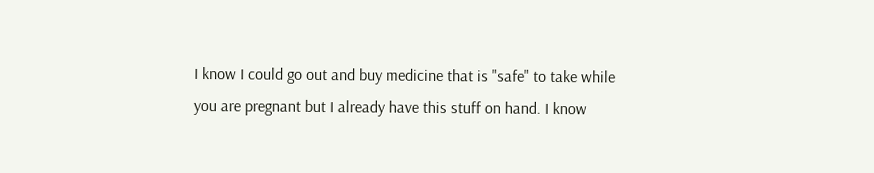I know I could go out and buy medicine that is "safe" to take while you are pregnant but I already have this stuff on hand. I know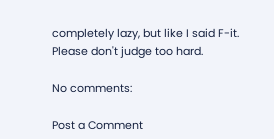completely lazy, but like I said F-it. Please don't judge too hard.

No comments:

Post a Comment